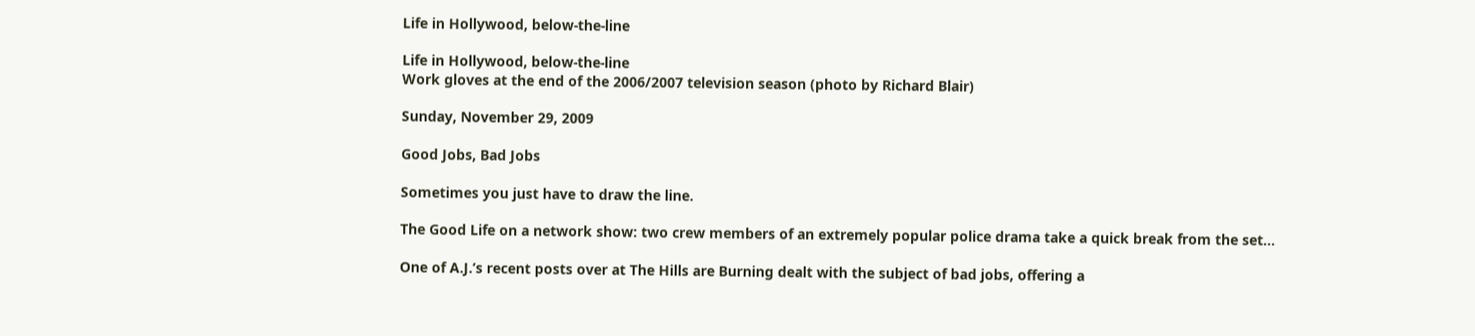Life in Hollywood, below-the-line

Life in Hollywood, below-the-line
Work gloves at the end of the 2006/2007 television season (photo by Richard Blair)

Sunday, November 29, 2009

Good Jobs, Bad Jobs

Sometimes you just have to draw the line.

The Good Life on a network show: two crew members of an extremely popular police drama take a quick break from the set...

One of A.J.’s recent posts over at The Hills are Burning dealt with the subject of bad jobs, offering a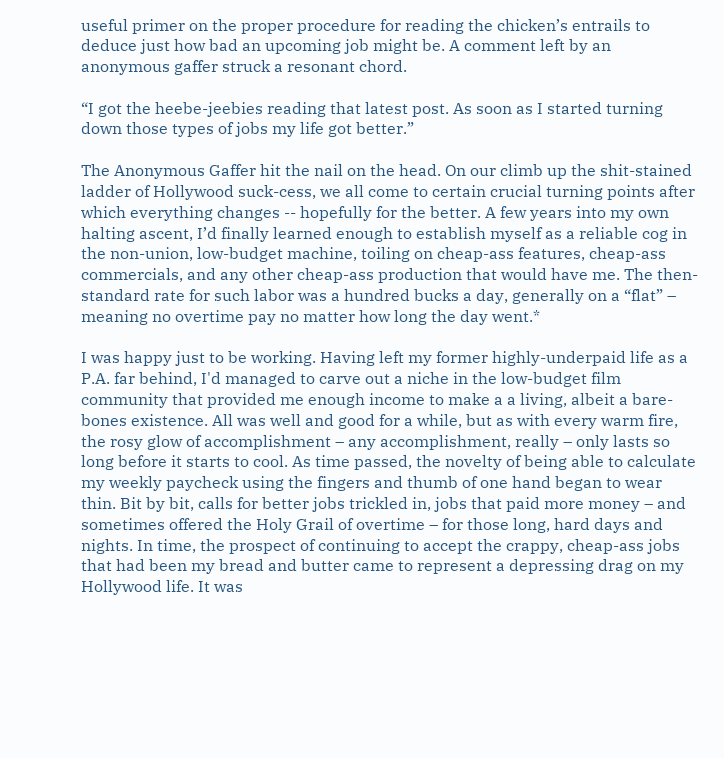useful primer on the proper procedure for reading the chicken’s entrails to deduce just how bad an upcoming job might be. A comment left by an anonymous gaffer struck a resonant chord.

“I got the heebe-jeebies reading that latest post. As soon as I started turning down those types of jobs my life got better.”

The Anonymous Gaffer hit the nail on the head. On our climb up the shit-stained ladder of Hollywood suck-cess, we all come to certain crucial turning points after which everything changes -- hopefully for the better. A few years into my own halting ascent, I’d finally learned enough to establish myself as a reliable cog in the non-union, low-budget machine, toiling on cheap-ass features, cheap-ass commercials, and any other cheap-ass production that would have me. The then-standard rate for such labor was a hundred bucks a day, generally on a “flat” – meaning no overtime pay no matter how long the day went.*

I was happy just to be working. Having left my former highly-underpaid life as a P.A. far behind, I'd managed to carve out a niche in the low-budget film community that provided me enough income to make a a living, albeit a bare-bones existence. All was well and good for a while, but as with every warm fire, the rosy glow of accomplishment – any accomplishment, really – only lasts so long before it starts to cool. As time passed, the novelty of being able to calculate my weekly paycheck using the fingers and thumb of one hand began to wear thin. Bit by bit, calls for better jobs trickled in, jobs that paid more money – and sometimes offered the Holy Grail of overtime – for those long, hard days and nights. In time, the prospect of continuing to accept the crappy, cheap-ass jobs that had been my bread and butter came to represent a depressing drag on my Hollywood life. It was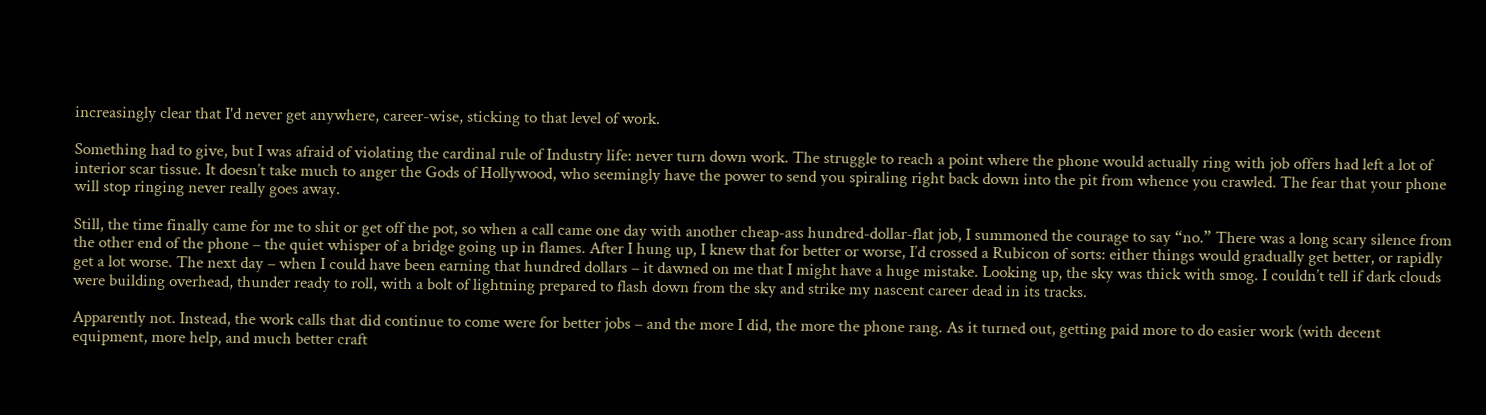increasingly clear that I'd never get anywhere, career-wise, sticking to that level of work.

Something had to give, but I was afraid of violating the cardinal rule of Industry life: never turn down work. The struggle to reach a point where the phone would actually ring with job offers had left a lot of interior scar tissue. It doesn’t take much to anger the Gods of Hollywood, who seemingly have the power to send you spiraling right back down into the pit from whence you crawled. The fear that your phone will stop ringing never really goes away.

Still, the time finally came for me to shit or get off the pot, so when a call came one day with another cheap-ass hundred-dollar-flat job, I summoned the courage to say “no.” There was a long scary silence from the other end of the phone – the quiet whisper of a bridge going up in flames. After I hung up, I knew that for better or worse, I’d crossed a Rubicon of sorts: either things would gradually get better, or rapidly get a lot worse. The next day – when I could have been earning that hundred dollars – it dawned on me that I might have a huge mistake. Looking up, the sky was thick with smog. I couldn’t tell if dark clouds were building overhead, thunder ready to roll, with a bolt of lightning prepared to flash down from the sky and strike my nascent career dead in its tracks.

Apparently not. Instead, the work calls that did continue to come were for better jobs – and the more I did, the more the phone rang. As it turned out, getting paid more to do easier work (with decent equipment, more help, and much better craft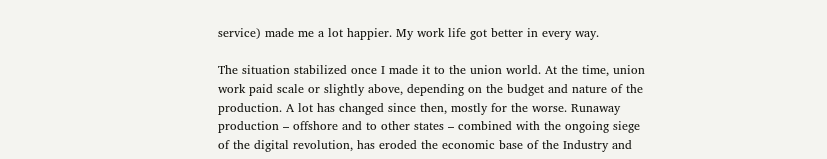service) made me a lot happier. My work life got better in every way.

The situation stabilized once I made it to the union world. At the time, union work paid scale or slightly above, depending on the budget and nature of the production. A lot has changed since then, mostly for the worse. Runaway production – offshore and to other states – combined with the ongoing siege of the digital revolution, has eroded the economic base of the Industry and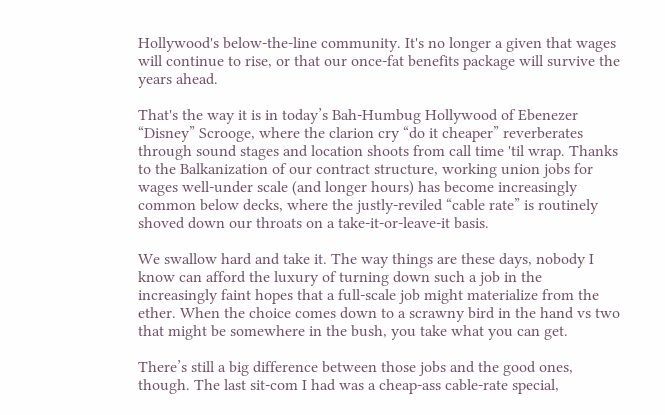Hollywood's below-the-line community. It's no longer a given that wages will continue to rise, or that our once-fat benefits package will survive the years ahead.

That's the way it is in today’s Bah-Humbug Hollywood of Ebenezer “Disney” Scrooge, where the clarion cry “do it cheaper” reverberates through sound stages and location shoots from call time 'til wrap. Thanks to the Balkanization of our contract structure, working union jobs for wages well-under scale (and longer hours) has become increasingly common below decks, where the justly-reviled “cable rate” is routinely shoved down our throats on a take-it-or-leave-it basis.

We swallow hard and take it. The way things are these days, nobody I know can afford the luxury of turning down such a job in the increasingly faint hopes that a full-scale job might materialize from the ether. When the choice comes down to a scrawny bird in the hand vs two that might be somewhere in the bush, you take what you can get.

There’s still a big difference between those jobs and the good ones, though. The last sit-com I had was a cheap-ass cable-rate special,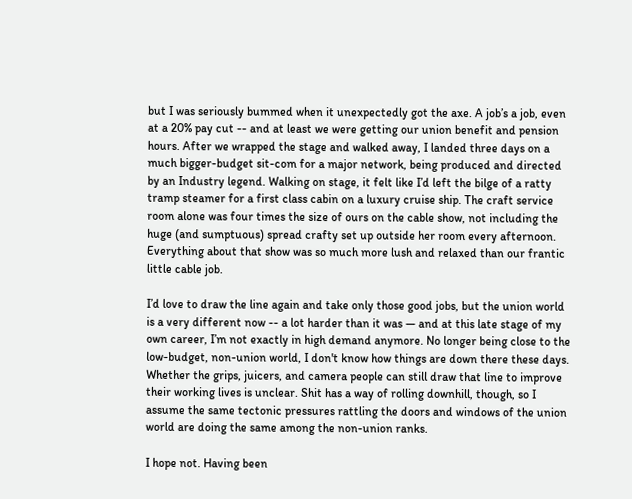but I was seriously bummed when it unexpectedly got the axe. A job’s a job, even at a 20% pay cut -- and at least we were getting our union benefit and pension hours. After we wrapped the stage and walked away, I landed three days on a much bigger-budget sit-com for a major network, being produced and directed by an Industry legend. Walking on stage, it felt like I’d left the bilge of a ratty tramp steamer for a first class cabin on a luxury cruise ship. The craft service room alone was four times the size of ours on the cable show, not including the huge (and sumptuous) spread crafty set up outside her room every afternoon. Everything about that show was so much more lush and relaxed than our frantic little cable job.

I’d love to draw the line again and take only those good jobs, but the union world is a very different now -- a lot harder than it was — and at this late stage of my own career, I’m not exactly in high demand anymore. No longer being close to the low-budget, non-union world, I don't know how things are down there these days. Whether the grips, juicers, and camera people can still draw that line to improve their working lives is unclear. Shit has a way of rolling downhill, though, so I assume the same tectonic pressures rattling the doors and windows of the union world are doing the same among the non-union ranks.

I hope not. Having been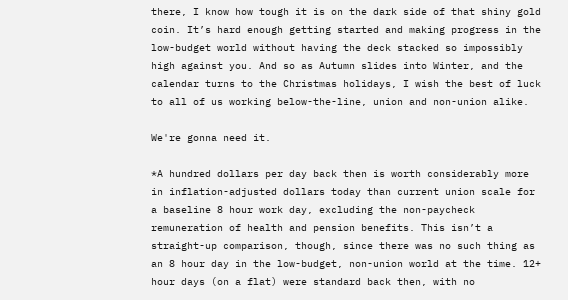there, I know how tough it is on the dark side of that shiny gold coin. It’s hard enough getting started and making progress in the low-budget world without having the deck stacked so impossibly high against you. And so as Autumn slides into Winter, and the calendar turns to the Christmas holidays, I wish the best of luck to all of us working below-the-line, union and non-union alike.

We're gonna need it.

*A hundred dollars per day back then is worth considerably more in inflation-adjusted dollars today than current union scale for a baseline 8 hour work day, excluding the non-paycheck remuneration of health and pension benefits. This isn’t a straight-up comparison, though, since there was no such thing as an 8 hour day in the low-budget, non-union world at the time. 12+ hour days (on a flat) were standard back then, with no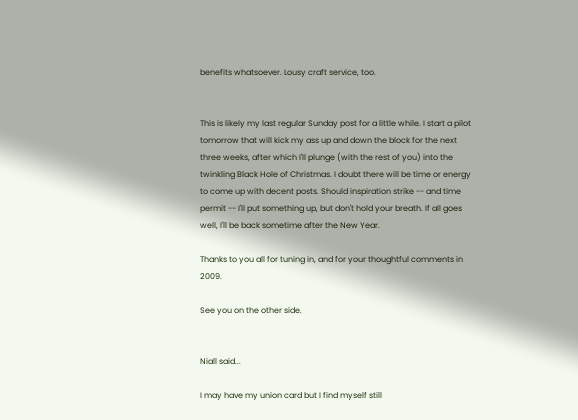benefits whatsoever. Lousy craft service, too.


This is likely my last regular Sunday post for a little while. I start a pilot tomorrow that will kick my ass up and down the block for the next three weeks, after which I'll plunge (with the rest of you) into the twinkling Black Hole of Christmas. I doubt there will be time or energy to come up with decent posts. Should inspiration strike -- and time permit -- I'll put something up, but don't hold your breath. If all goes well, I'll be back sometime after the New Year.

Thanks to you all for tuning in, and for your thoughtful comments in 2009.

See you on the other side.


Niall said...

I may have my union card but I find myself still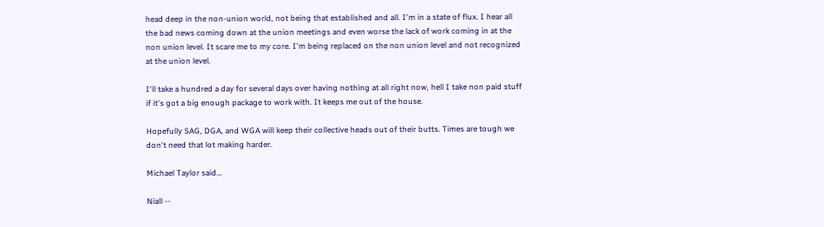head deep in the non-union world, not being that established and all. I'm in a state of flux. I hear all the bad news coming down at the union meetings and even worse the lack of work coming in at the non union level. It scare me to my core. I'm being replaced on the non union level and not recognized at the union level.

I'll take a hundred a day for several days over having nothing at all right now, hell I take non paid stuff if it's got a big enough package to work with. It keeps me out of the house.

Hopefully SAG, DGA, and WGA will keep their collective heads out of their butts. Times are tough we don't need that lot making harder.

Michael Taylor said...

Niall --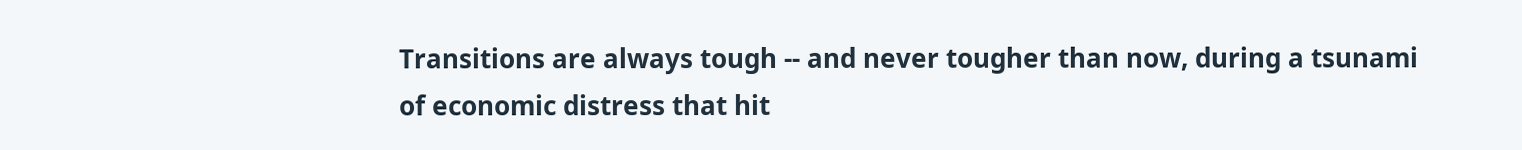Transitions are always tough -- and never tougher than now, during a tsunami of economic distress that hit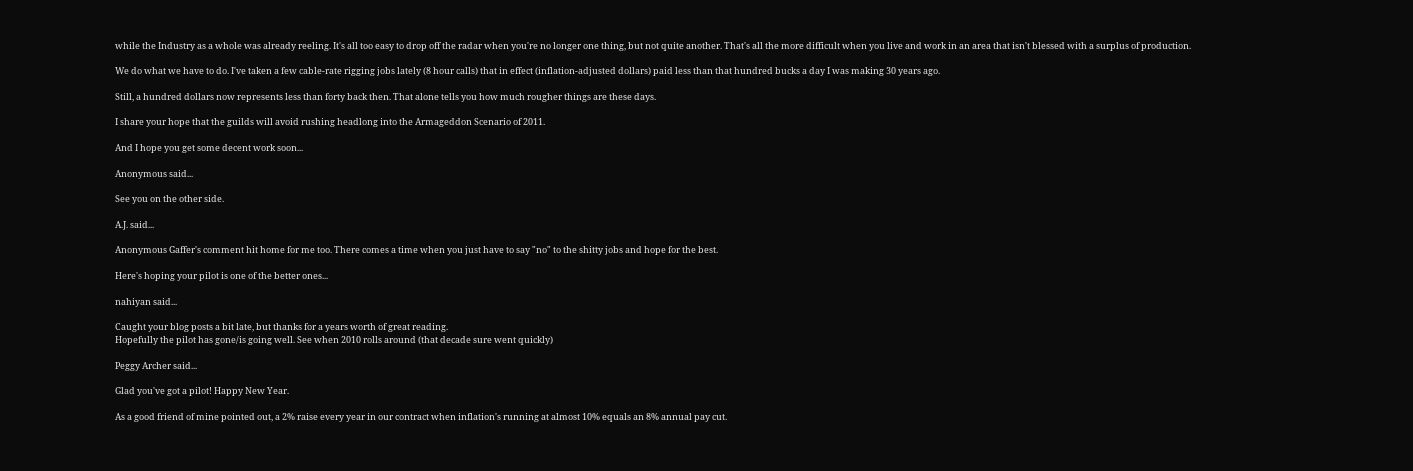while the Industry as a whole was already reeling. It's all too easy to drop off the radar when you're no longer one thing, but not quite another. That's all the more difficult when you live and work in an area that isn't blessed with a surplus of production.

We do what we have to do. I've taken a few cable-rate rigging jobs lately (8 hour calls) that in effect (inflation-adjusted dollars) paid less than that hundred bucks a day I was making 30 years ago.

Still, a hundred dollars now represents less than forty back then. That alone tells you how much rougher things are these days.

I share your hope that the guilds will avoid rushing headlong into the Armageddon Scenario of 2011.

And I hope you get some decent work soon...

Anonymous said...

See you on the other side.

A.J. said...

Anonymous Gaffer's comment hit home for me too. There comes a time when you just have to say "no" to the shitty jobs and hope for the best.

Here's hoping your pilot is one of the better ones...

nahiyan said...

Caught your blog posts a bit late, but thanks for a years worth of great reading.
Hopefully the pilot has gone/is going well. See when 2010 rolls around (that decade sure went quickly)

Peggy Archer said...

Glad you've got a pilot! Happy New Year.

As a good friend of mine pointed out, a 2% raise every year in our contract when inflation's running at almost 10% equals an 8% annual pay cut.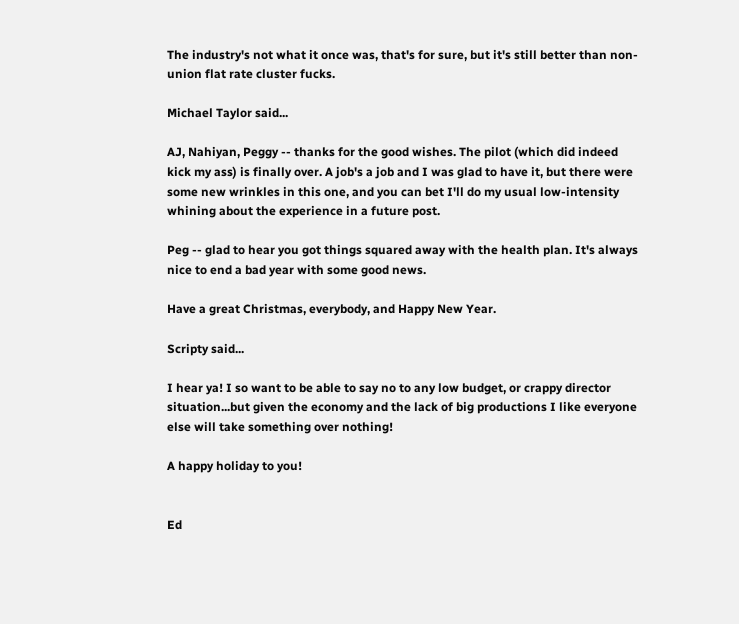The industry's not what it once was, that's for sure, but it's still better than non-union flat rate cluster fucks.

Michael Taylor said...

AJ, Nahiyan, Peggy -- thanks for the good wishes. The pilot (which did indeed kick my ass) is finally over. A job's a job and I was glad to have it, but there were some new wrinkles in this one, and you can bet I'll do my usual low-intensity whining about the experience in a future post.

Peg -- glad to hear you got things squared away with the health plan. It's always nice to end a bad year with some good news.

Have a great Christmas, everybody, and Happy New Year.

Scripty said...

I hear ya! I so want to be able to say no to any low budget, or crappy director situation...but given the economy and the lack of big productions I like everyone else will take something over nothing!

A happy holiday to you!


Ed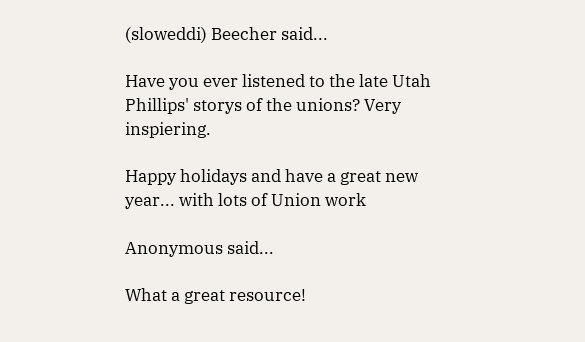(sloweddi) Beecher said...

Have you ever listened to the late Utah Phillips' storys of the unions? Very inspiering.

Happy holidays and have a great new year... with lots of Union work

Anonymous said...

What a great resource!